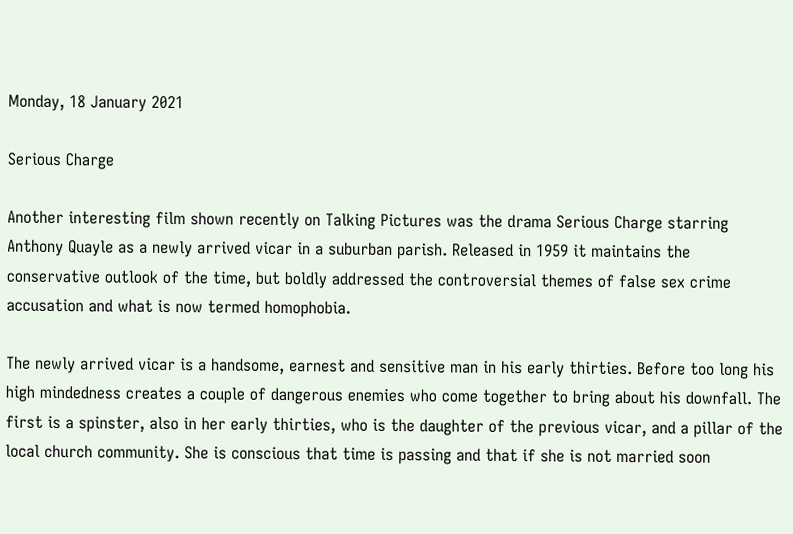Monday, 18 January 2021

Serious Charge

Another interesting film shown recently on Talking Pictures was the drama Serious Charge starring Anthony Quayle as a newly arrived vicar in a suburban parish. Released in 1959 it maintains the conservative outlook of the time, but boldly addressed the controversial themes of false sex crime accusation and what is now termed homophobia.

The newly arrived vicar is a handsome, earnest and sensitive man in his early thirties. Before too long his high mindedness creates a couple of dangerous enemies who come together to bring about his downfall. The first is a spinster, also in her early thirties, who is the daughter of the previous vicar, and a pillar of the local church community. She is conscious that time is passing and that if she is not married soon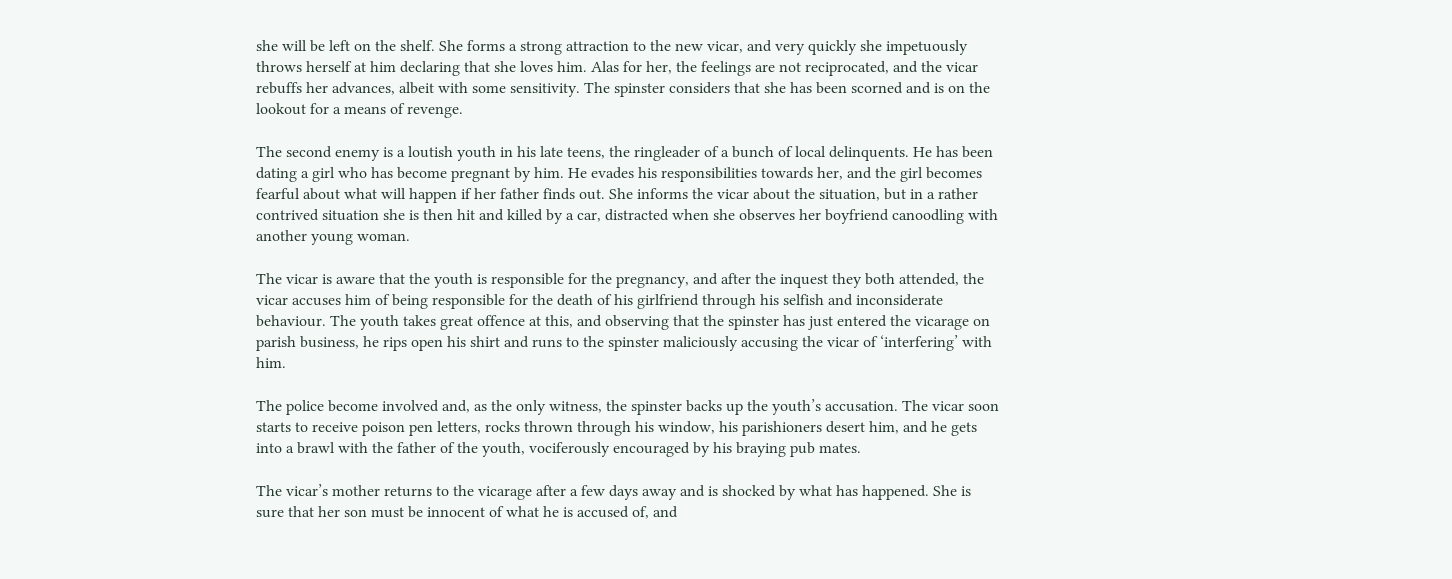she will be left on the shelf. She forms a strong attraction to the new vicar, and very quickly she impetuously throws herself at him declaring that she loves him. Alas for her, the feelings are not reciprocated, and the vicar rebuffs her advances, albeit with some sensitivity. The spinster considers that she has been scorned and is on the lookout for a means of revenge.

The second enemy is a loutish youth in his late teens, the ringleader of a bunch of local delinquents. He has been dating a girl who has become pregnant by him. He evades his responsibilities towards her, and the girl becomes fearful about what will happen if her father finds out. She informs the vicar about the situation, but in a rather contrived situation she is then hit and killed by a car, distracted when she observes her boyfriend canoodling with another young woman.

The vicar is aware that the youth is responsible for the pregnancy, and after the inquest they both attended, the vicar accuses him of being responsible for the death of his girlfriend through his selfish and inconsiderate behaviour. The youth takes great offence at this, and observing that the spinster has just entered the vicarage on parish business, he rips open his shirt and runs to the spinster maliciously accusing the vicar of ‘interfering’ with him.

The police become involved and, as the only witness, the spinster backs up the youth’s accusation. The vicar soon starts to receive poison pen letters, rocks thrown through his window, his parishioners desert him, and he gets into a brawl with the father of the youth, vociferously encouraged by his braying pub mates.

The vicar’s mother returns to the vicarage after a few days away and is shocked by what has happened. She is sure that her son must be innocent of what he is accused of, and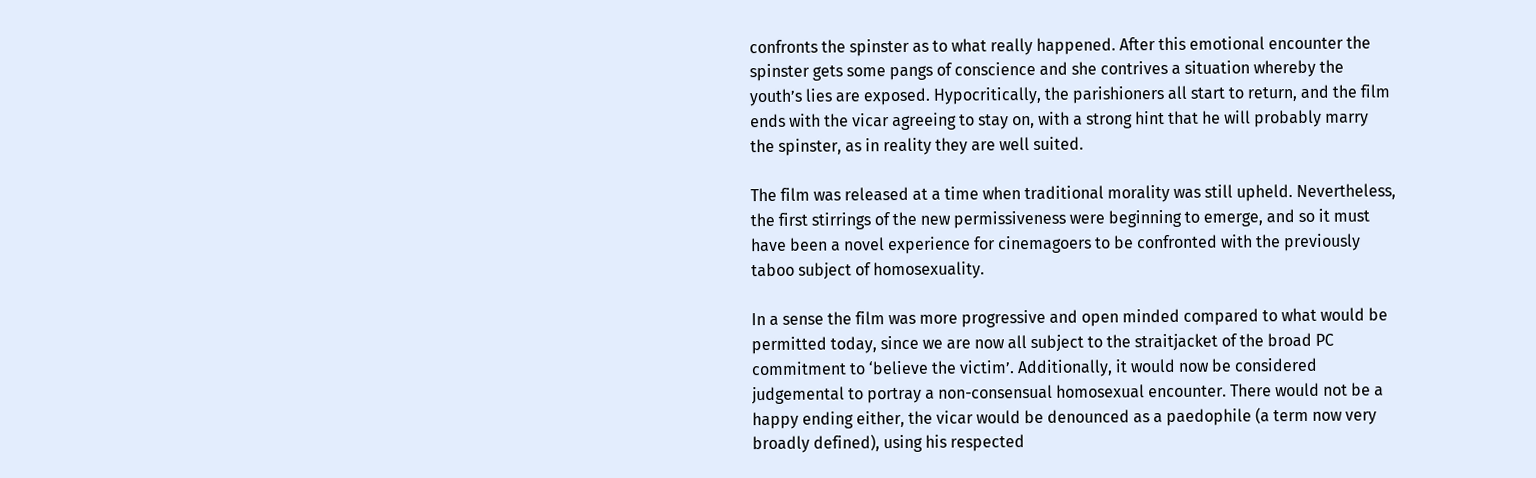confronts the spinster as to what really happened. After this emotional encounter the spinster gets some pangs of conscience and she contrives a situation whereby the youth’s lies are exposed. Hypocritically, the parishioners all start to return, and the film ends with the vicar agreeing to stay on, with a strong hint that he will probably marry the spinster, as in reality they are well suited.

The film was released at a time when traditional morality was still upheld. Nevertheless, the first stirrings of the new permissiveness were beginning to emerge, and so it must have been a novel experience for cinemagoers to be confronted with the previously taboo subject of homosexuality.

In a sense the film was more progressive and open minded compared to what would be permitted today, since we are now all subject to the straitjacket of the broad PC commitment to ‘believe the victim’. Additionally, it would now be considered judgemental to portray a non-consensual homosexual encounter. There would not be a happy ending either, the vicar would be denounced as a paedophile (a term now very broadly defined), using his respected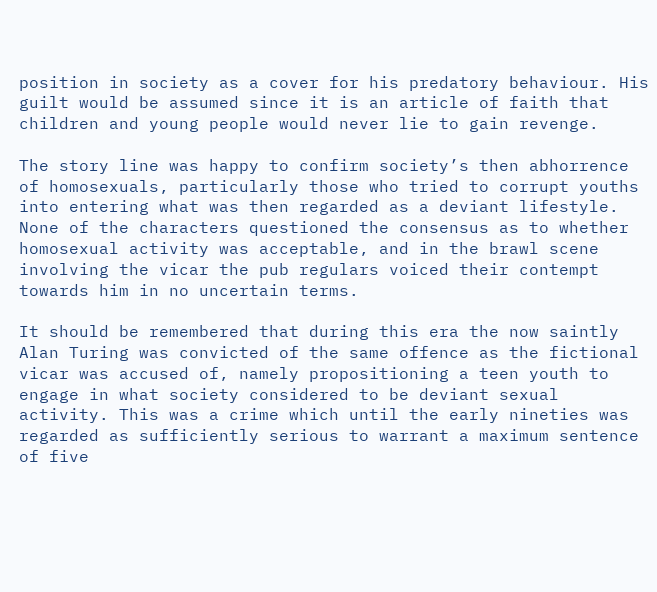position in society as a cover for his predatory behaviour. His guilt would be assumed since it is an article of faith that children and young people would never lie to gain revenge.

The story line was happy to confirm society’s then abhorrence of homosexuals, particularly those who tried to corrupt youths into entering what was then regarded as a deviant lifestyle. None of the characters questioned the consensus as to whether homosexual activity was acceptable, and in the brawl scene involving the vicar the pub regulars voiced their contempt towards him in no uncertain terms.

It should be remembered that during this era the now saintly Alan Turing was convicted of the same offence as the fictional vicar was accused of, namely propositioning a teen youth to engage in what society considered to be deviant sexual activity. This was a crime which until the early nineties was regarded as sufficiently serious to warrant a maximum sentence of five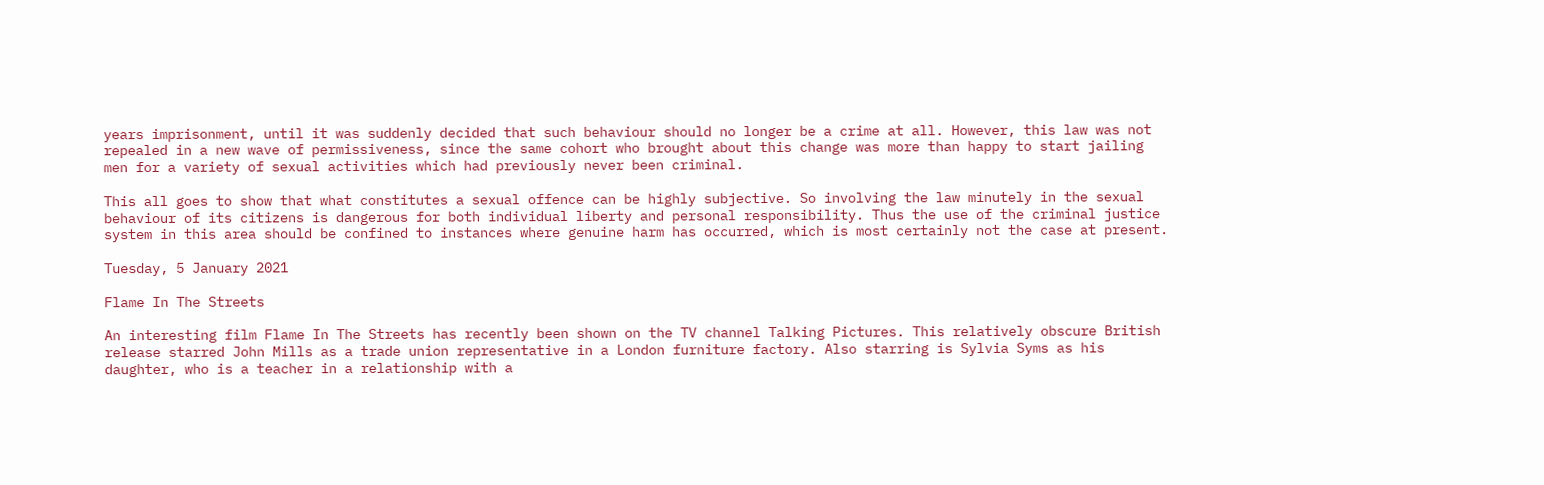years imprisonment, until it was suddenly decided that such behaviour should no longer be a crime at all. However, this law was not repealed in a new wave of permissiveness, since the same cohort who brought about this change was more than happy to start jailing men for a variety of sexual activities which had previously never been criminal.

This all goes to show that what constitutes a sexual offence can be highly subjective. So involving the law minutely in the sexual behaviour of its citizens is dangerous for both individual liberty and personal responsibility. Thus the use of the criminal justice system in this area should be confined to instances where genuine harm has occurred, which is most certainly not the case at present.

Tuesday, 5 January 2021

Flame In The Streets

An interesting film Flame In The Streets has recently been shown on the TV channel Talking Pictures. This relatively obscure British release starred John Mills as a trade union representative in a London furniture factory. Also starring is Sylvia Syms as his daughter, who is a teacher in a relationship with a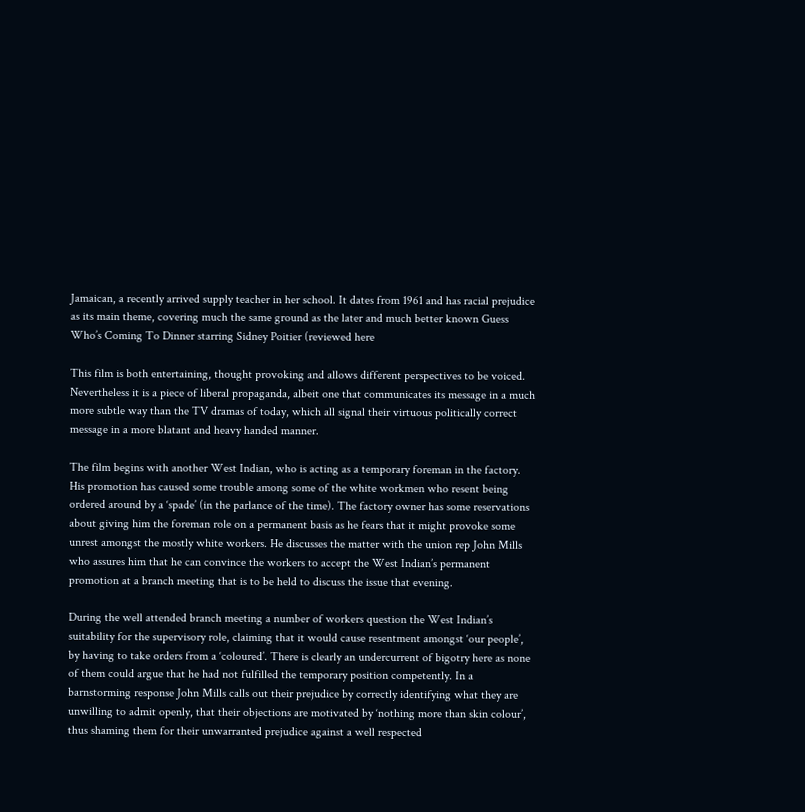Jamaican, a recently arrived supply teacher in her school. It dates from 1961 and has racial prejudice as its main theme, covering much the same ground as the later and much better known Guess Who’s Coming To Dinner starring Sidney Poitier (reviewed here

This film is both entertaining, thought provoking and allows different perspectives to be voiced. Nevertheless it is a piece of liberal propaganda, albeit one that communicates its message in a much more subtle way than the TV dramas of today, which all signal their virtuous politically correct message in a more blatant and heavy handed manner.

The film begins with another West Indian, who is acting as a temporary foreman in the factory. His promotion has caused some trouble among some of the white workmen who resent being ordered around by a ‘spade’ (in the parlance of the time). The factory owner has some reservations about giving him the foreman role on a permanent basis as he fears that it might provoke some unrest amongst the mostly white workers. He discusses the matter with the union rep John Mills who assures him that he can convince the workers to accept the West Indian’s permanent promotion at a branch meeting that is to be held to discuss the issue that evening.

During the well attended branch meeting a number of workers question the West Indian’s suitability for the supervisory role, claiming that it would cause resentment amongst ‘our people’, by having to take orders from a ‘coloured’. There is clearly an undercurrent of bigotry here as none of them could argue that he had not fulfilled the temporary position competently. In a barnstorming response John Mills calls out their prejudice by correctly identifying what they are unwilling to admit openly, that their objections are motivated by ‘nothing more than skin colour’, thus shaming them for their unwarranted prejudice against a well respected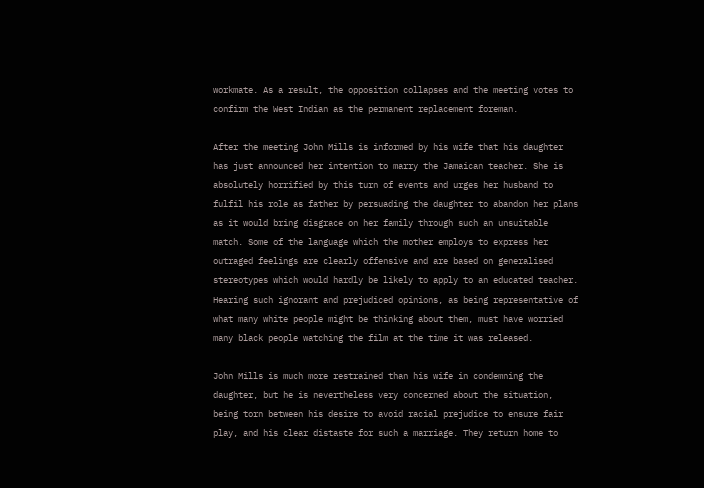workmate. As a result, the opposition collapses and the meeting votes to confirm the West Indian as the permanent replacement foreman.

After the meeting John Mills is informed by his wife that his daughter has just announced her intention to marry the Jamaican teacher. She is absolutely horrified by this turn of events and urges her husband to fulfil his role as father by persuading the daughter to abandon her plans as it would bring disgrace on her family through such an unsuitable match. Some of the language which the mother employs to express her outraged feelings are clearly offensive and are based on generalised stereotypes which would hardly be likely to apply to an educated teacher. Hearing such ignorant and prejudiced opinions, as being representative of what many white people might be thinking about them, must have worried many black people watching the film at the time it was released.

John Mills is much more restrained than his wife in condemning the daughter, but he is nevertheless very concerned about the situation, being torn between his desire to avoid racial prejudice to ensure fair play, and his clear distaste for such a marriage. They return home to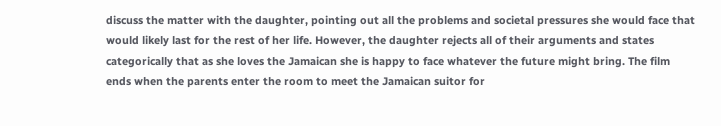discuss the matter with the daughter, pointing out all the problems and societal pressures she would face that would likely last for the rest of her life. However, the daughter rejects all of their arguments and states categorically that as she loves the Jamaican she is happy to face whatever the future might bring. The film ends when the parents enter the room to meet the Jamaican suitor for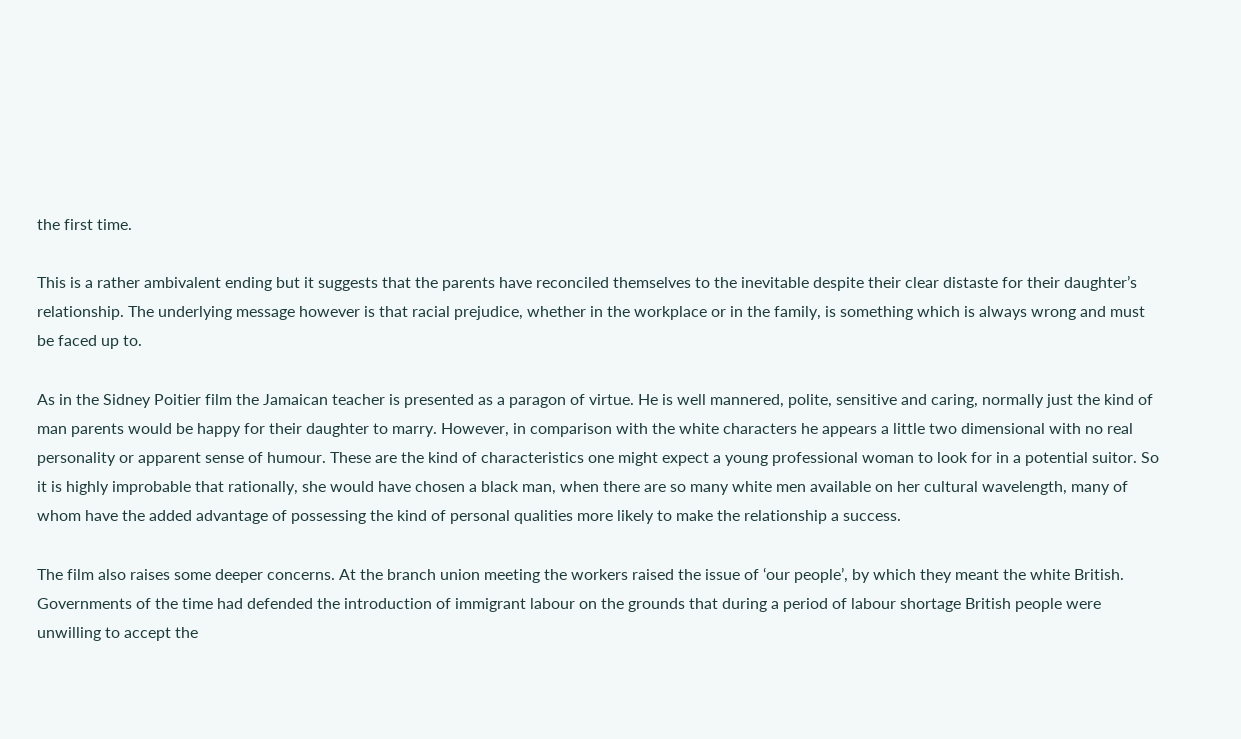the first time.

This is a rather ambivalent ending but it suggests that the parents have reconciled themselves to the inevitable despite their clear distaste for their daughter’s relationship. The underlying message however is that racial prejudice, whether in the workplace or in the family, is something which is always wrong and must be faced up to.

As in the Sidney Poitier film the Jamaican teacher is presented as a paragon of virtue. He is well mannered, polite, sensitive and caring, normally just the kind of man parents would be happy for their daughter to marry. However, in comparison with the white characters he appears a little two dimensional with no real personality or apparent sense of humour. These are the kind of characteristics one might expect a young professional woman to look for in a potential suitor. So it is highly improbable that rationally, she would have chosen a black man, when there are so many white men available on her cultural wavelength, many of whom have the added advantage of possessing the kind of personal qualities more likely to make the relationship a success.

The film also raises some deeper concerns. At the branch union meeting the workers raised the issue of ‘our people’, by which they meant the white British. Governments of the time had defended the introduction of immigrant labour on the grounds that during a period of labour shortage British people were unwilling to accept the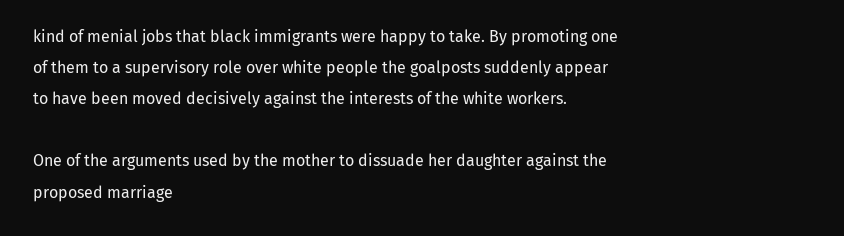kind of menial jobs that black immigrants were happy to take. By promoting one of them to a supervisory role over white people the goalposts suddenly appear to have been moved decisively against the interests of the white workers.

One of the arguments used by the mother to dissuade her daughter against the proposed marriage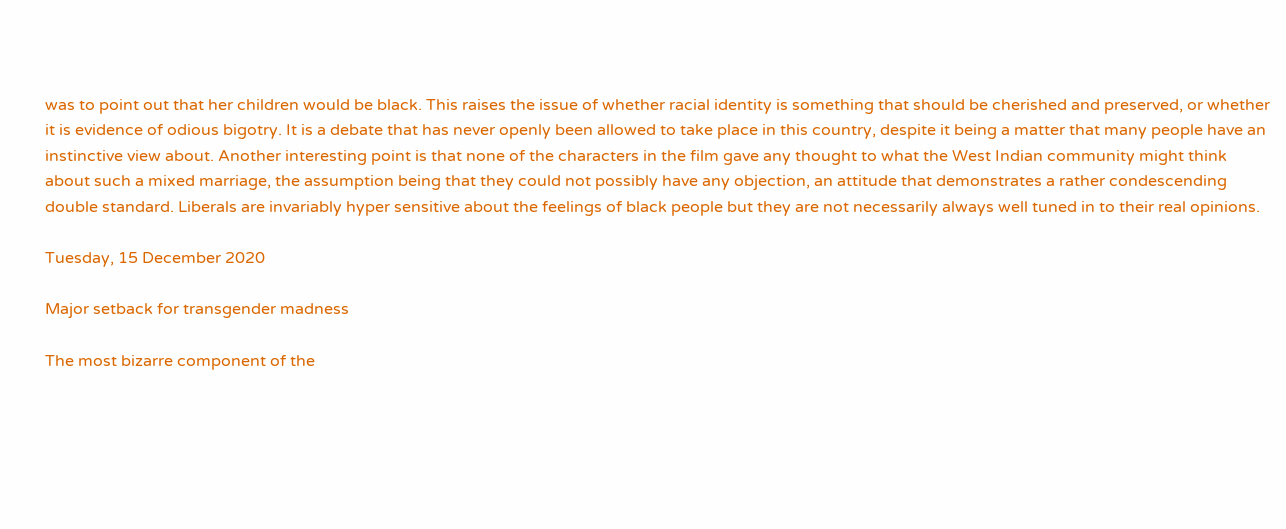was to point out that her children would be black. This raises the issue of whether racial identity is something that should be cherished and preserved, or whether it is evidence of odious bigotry. It is a debate that has never openly been allowed to take place in this country, despite it being a matter that many people have an instinctive view about. Another interesting point is that none of the characters in the film gave any thought to what the West Indian community might think about such a mixed marriage, the assumption being that they could not possibly have any objection, an attitude that demonstrates a rather condescending double standard. Liberals are invariably hyper sensitive about the feelings of black people but they are not necessarily always well tuned in to their real opinions.

Tuesday, 15 December 2020

Major setback for transgender madness

The most bizarre component of the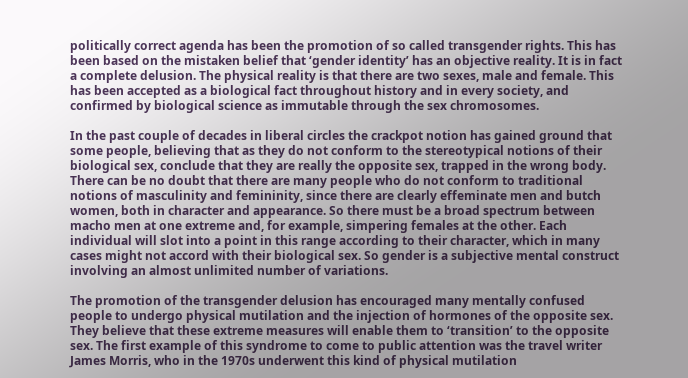politically correct agenda has been the promotion of so called transgender rights. This has been based on the mistaken belief that ‘gender identity’ has an objective reality. It is in fact a complete delusion. The physical reality is that there are two sexes, male and female. This has been accepted as a biological fact throughout history and in every society, and confirmed by biological science as immutable through the sex chromosomes.

In the past couple of decades in liberal circles the crackpot notion has gained ground that some people, believing that as they do not conform to the stereotypical notions of their biological sex, conclude that they are really the opposite sex, trapped in the wrong body. There can be no doubt that there are many people who do not conform to traditional notions of masculinity and femininity, since there are clearly effeminate men and butch women, both in character and appearance. So there must be a broad spectrum between macho men at one extreme and, for example, simpering females at the other. Each individual will slot into a point in this range according to their character, which in many cases might not accord with their biological sex. So gender is a subjective mental construct involving an almost unlimited number of variations.

The promotion of the transgender delusion has encouraged many mentally confused people to undergo physical mutilation and the injection of hormones of the opposite sex. They believe that these extreme measures will enable them to ‘transition’ to the opposite sex. The first example of this syndrome to come to public attention was the travel writer James Morris, who in the 1970s underwent this kind of physical mutilation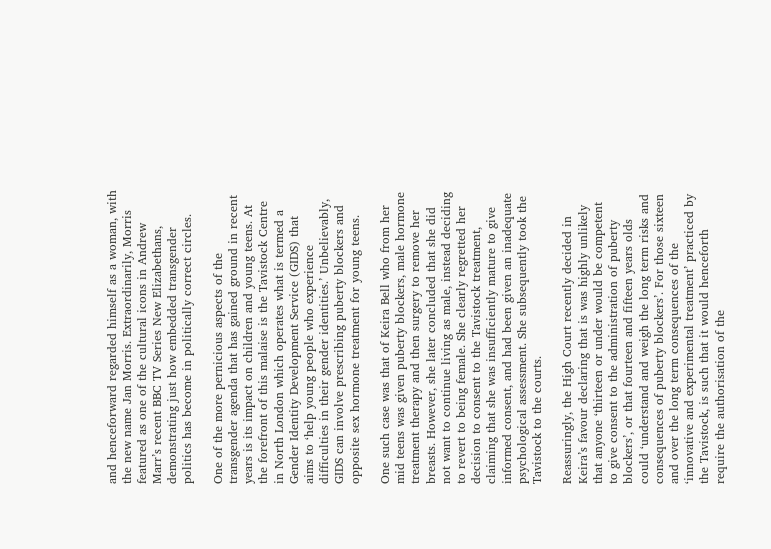and henceforward regarded himself as a woman, with the new name Jan Morris. Extraordinarily, Morris featured as one of the cultural icons in Andrew Marr’s recent BBC TV Series New Elizabethans, demonstrating just how embedded transgender politics has become in politically correct circles.

One of the more pernicious aspects of the transgender agenda that has gained ground in recent years is its impact on children and young teens. At the forefront of this malaise is the Tavistock Centre in North London which operates what is termed a Gender Identity Development Service (GIDS) that aims to ‘help young people who experience difficulties in their gender identities.’ Unbelievably, GIDS can involve prescribing puberty blockers and opposite sex hormone treatment for young teens.

One such case was that of Keira Bell who from her mid teens was given puberty blockers, male hormone treatment therapy and then surgery to remove her breasts. However, she later concluded that she did not want to continue living as male, instead deciding to revert to being female. She clearly regretted her decision to consent to the Tavistock treatment, claiming that she was insufficiently mature to give informed consent, and had been given an inadequate psychological assessment. She subsequently took the Tavistock to the courts.

Reassuringly, the High Court recently decided in Keira’s favour declaring that is was highly unlikely that anyone ‘thirteen or under would be competent to give consent to the administration of puberty blockers’, or that fourteen and fifteen years olds could ‘understand and weigh the long term risks and consequences of puberty blockers’. For those sixteen and over the long term consequences of the ‘innovative and experimental treatment’ practiced by the Tavistock, is such that it would henceforth require the authorisation of the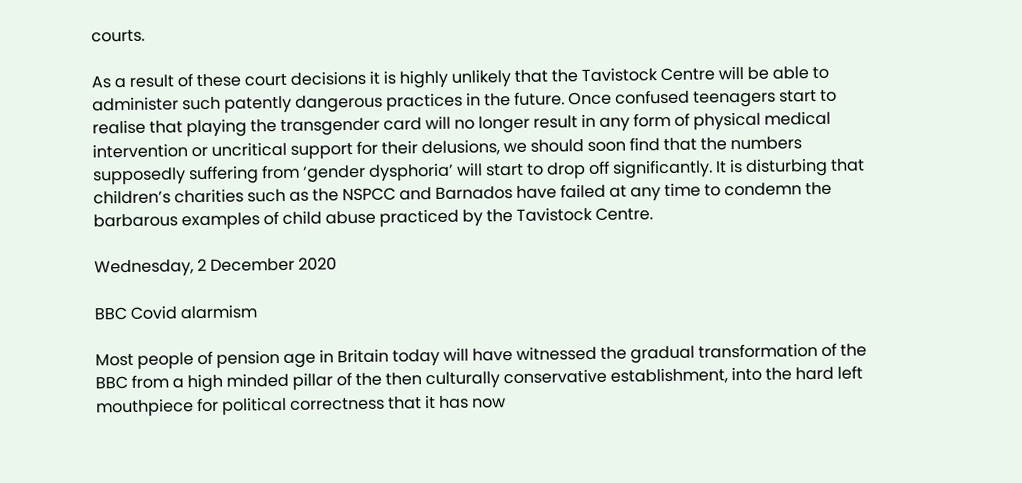courts.

As a result of these court decisions it is highly unlikely that the Tavistock Centre will be able to administer such patently dangerous practices in the future. Once confused teenagers start to realise that playing the transgender card will no longer result in any form of physical medical intervention or uncritical support for their delusions, we should soon find that the numbers supposedly suffering from ‘gender dysphoria’ will start to drop off significantly. It is disturbing that children’s charities such as the NSPCC and Barnados have failed at any time to condemn the barbarous examples of child abuse practiced by the Tavistock Centre.

Wednesday, 2 December 2020

BBC Covid alarmism

Most people of pension age in Britain today will have witnessed the gradual transformation of the BBC from a high minded pillar of the then culturally conservative establishment, into the hard left mouthpiece for political correctness that it has now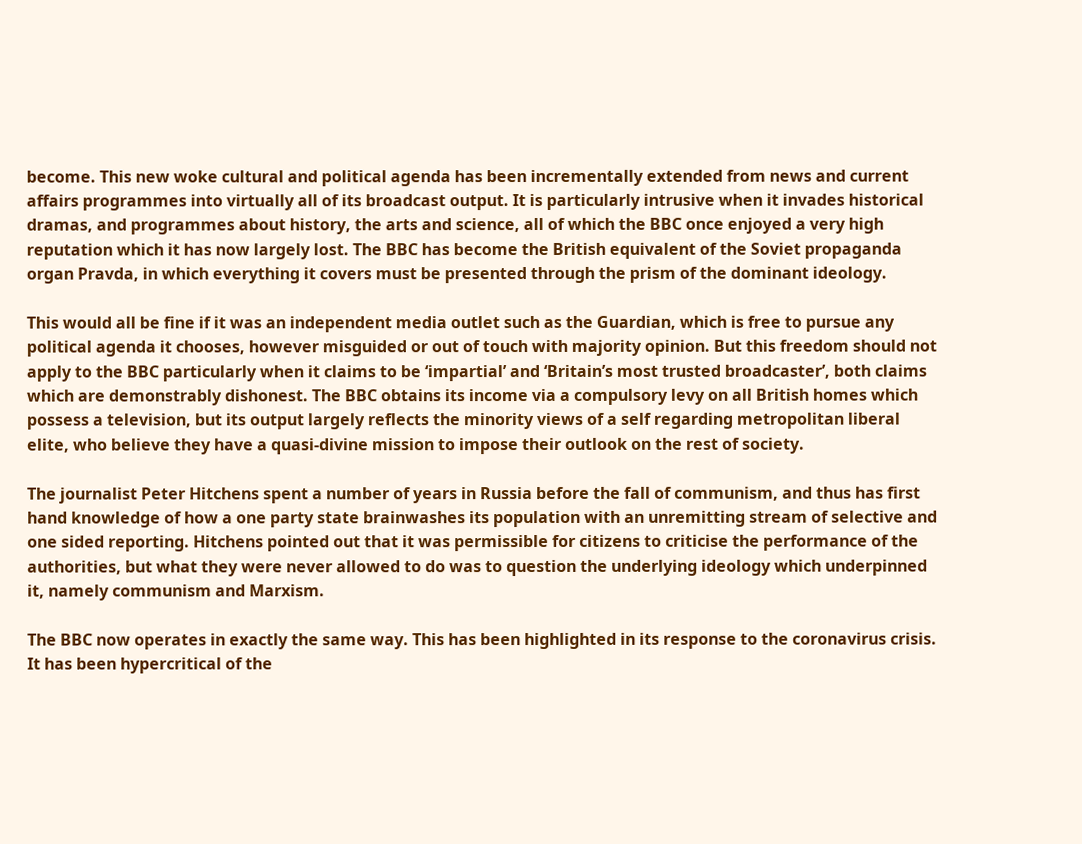become. This new woke cultural and political agenda has been incrementally extended from news and current affairs programmes into virtually all of its broadcast output. It is particularly intrusive when it invades historical dramas, and programmes about history, the arts and science, all of which the BBC once enjoyed a very high reputation which it has now largely lost. The BBC has become the British equivalent of the Soviet propaganda organ Pravda, in which everything it covers must be presented through the prism of the dominant ideology.

This would all be fine if it was an independent media outlet such as the Guardian, which is free to pursue any political agenda it chooses, however misguided or out of touch with majority opinion. But this freedom should not apply to the BBC particularly when it claims to be ‘impartial’ and ‘Britain’s most trusted broadcaster’, both claims which are demonstrably dishonest. The BBC obtains its income via a compulsory levy on all British homes which possess a television, but its output largely reflects the minority views of a self regarding metropolitan liberal elite, who believe they have a quasi-divine mission to impose their outlook on the rest of society.

The journalist Peter Hitchens spent a number of years in Russia before the fall of communism, and thus has first hand knowledge of how a one party state brainwashes its population with an unremitting stream of selective and one sided reporting. Hitchens pointed out that it was permissible for citizens to criticise the performance of the authorities, but what they were never allowed to do was to question the underlying ideology which underpinned it, namely communism and Marxism.

The BBC now operates in exactly the same way. This has been highlighted in its response to the coronavirus crisis. It has been hypercritical of the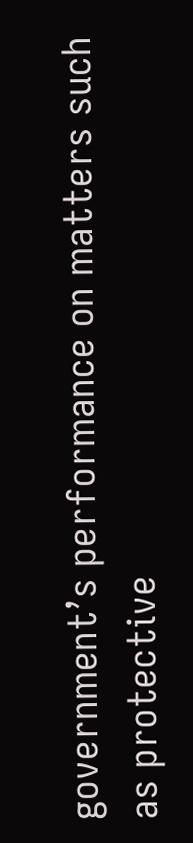government’s performance on matters such as protective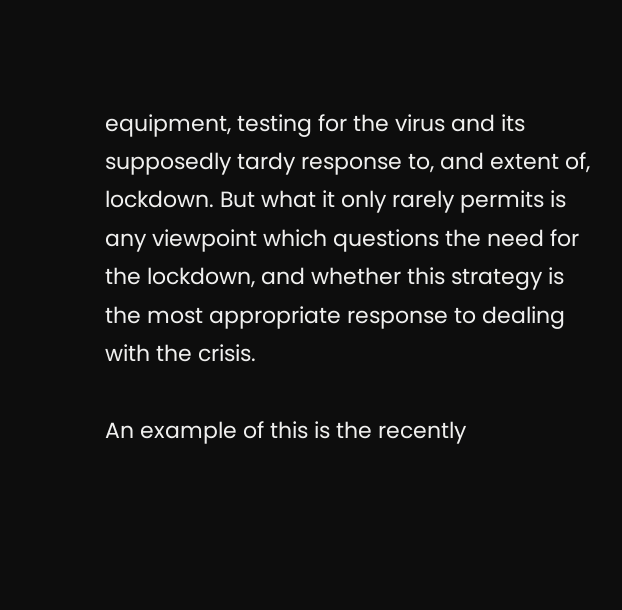equipment, testing for the virus and its supposedly tardy response to, and extent of, lockdown. But what it only rarely permits is any viewpoint which questions the need for the lockdown, and whether this strategy is the most appropriate response to dealing with the crisis.

An example of this is the recently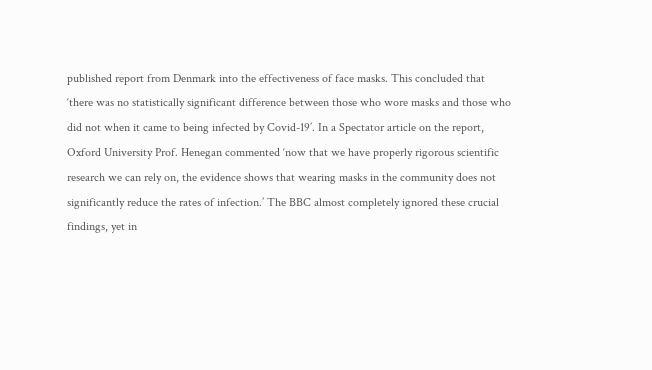published report from Denmark into the effectiveness of face masks. This concluded that ‘there was no statistically significant difference between those who wore masks and those who did not when it came to being infected by Covid-19’. In a Spectator article on the report, Oxford University Prof. Henegan commented ‘now that we have properly rigorous scientific research we can rely on, the evidence shows that wearing masks in the community does not significantly reduce the rates of infection.’ The BBC almost completely ignored these crucial findings, yet in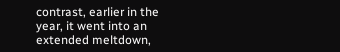contrast, earlier in the year, it went into an extended meltdown,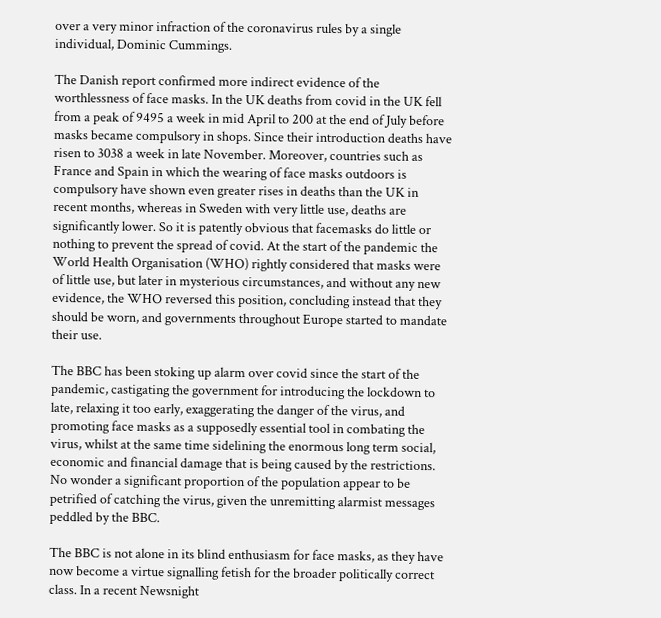over a very minor infraction of the coronavirus rules by a single individual, Dominic Cummings.

The Danish report confirmed more indirect evidence of the worthlessness of face masks. In the UK deaths from covid in the UK fell from a peak of 9495 a week in mid April to 200 at the end of July before masks became compulsory in shops. Since their introduction deaths have risen to 3038 a week in late November. Moreover, countries such as France and Spain in which the wearing of face masks outdoors is compulsory have shown even greater rises in deaths than the UK in recent months, whereas in Sweden with very little use, deaths are significantly lower. So it is patently obvious that facemasks do little or nothing to prevent the spread of covid. At the start of the pandemic the World Health Organisation (WHO) rightly considered that masks were of little use, but later in mysterious circumstances, and without any new evidence, the WHO reversed this position, concluding instead that they should be worn, and governments throughout Europe started to mandate their use.

The BBC has been stoking up alarm over covid since the start of the pandemic, castigating the government for introducing the lockdown to late, relaxing it too early, exaggerating the danger of the virus, and promoting face masks as a supposedly essential tool in combating the virus, whilst at the same time sidelining the enormous long term social, economic and financial damage that is being caused by the restrictions. No wonder a significant proportion of the population appear to be petrified of catching the virus, given the unremitting alarmist messages peddled by the BBC.

The BBC is not alone in its blind enthusiasm for face masks, as they have now become a virtue signalling fetish for the broader politically correct class. In a recent Newsnight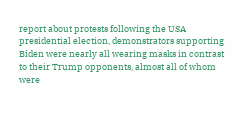report about protests following the USA presidential election, demonstrators supporting Biden were nearly all wearing masks in contrast to their Trump opponents, almost all of whom were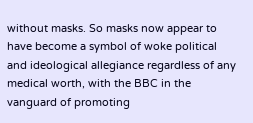without masks. So masks now appear to have become a symbol of woke political and ideological allegiance regardless of any medical worth, with the BBC in the vanguard of promoting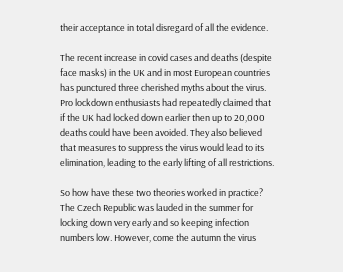their acceptance in total disregard of all the evidence.

The recent increase in covid cases and deaths (despite face masks) in the UK and in most European countries has punctured three cherished myths about the virus. Pro lockdown enthusiasts had repeatedly claimed that if the UK had locked down earlier then up to 20,000 deaths could have been avoided. They also believed that measures to suppress the virus would lead to its elimination, leading to the early lifting of all restrictions.

So how have these two theories worked in practice? The Czech Republic was lauded in the summer for locking down very early and so keeping infection numbers low. However, come the autumn the virus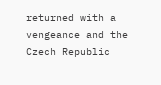returned with a vengeance and the Czech Republic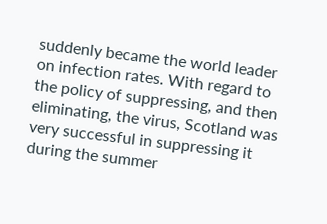suddenly became the world leader on infection rates. With regard to the policy of suppressing, and then eliminating, the virus, Scotland was very successful in suppressing it during the summer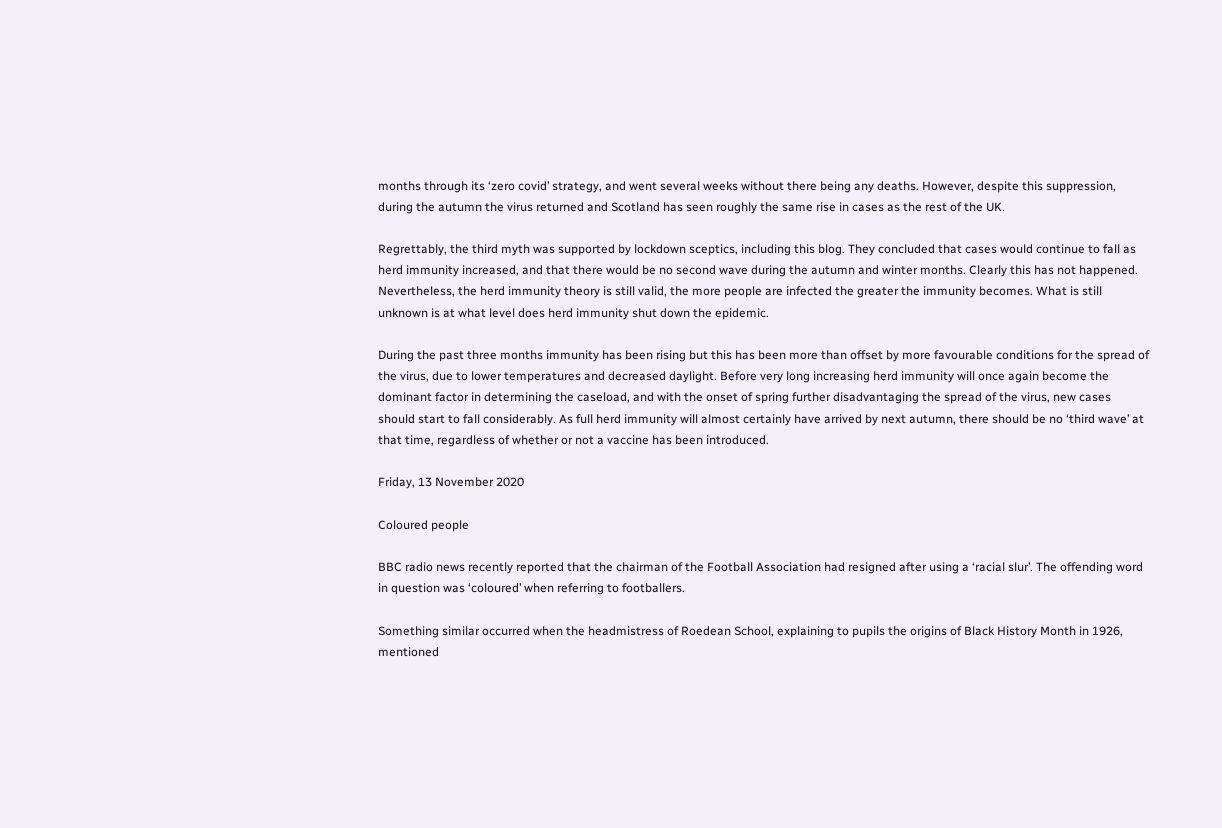months through its ‘zero covid’ strategy, and went several weeks without there being any deaths. However, despite this suppression, during the autumn the virus returned and Scotland has seen roughly the same rise in cases as the rest of the UK.

Regrettably, the third myth was supported by lockdown sceptics, including this blog. They concluded that cases would continue to fall as herd immunity increased, and that there would be no second wave during the autumn and winter months. Clearly this has not happened. Nevertheless, the herd immunity theory is still valid, the more people are infected the greater the immunity becomes. What is still unknown is at what level does herd immunity shut down the epidemic.

During the past three months immunity has been rising but this has been more than offset by more favourable conditions for the spread of the virus, due to lower temperatures and decreased daylight. Before very long increasing herd immunity will once again become the dominant factor in determining the caseload, and with the onset of spring further disadvantaging the spread of the virus, new cases should start to fall considerably. As full herd immunity will almost certainly have arrived by next autumn, there should be no ‘third wave’ at that time, regardless of whether or not a vaccine has been introduced.

Friday, 13 November 2020

Coloured people

BBC radio news recently reported that the chairman of the Football Association had resigned after using a ‘racial slur’. The offending word in question was ‘coloured’ when referring to footballers.

Something similar occurred when the headmistress of Roedean School, explaining to pupils the origins of Black History Month in 1926, mentioned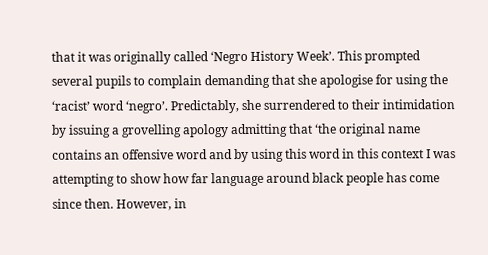that it was originally called ‘Negro History Week’. This prompted several pupils to complain demanding that she apologise for using the ‘racist’ word ‘negro’. Predictably, she surrendered to their intimidation by issuing a grovelling apology admitting that ‘the original name contains an offensive word and by using this word in this context I was attempting to show how far language around black people has come since then. However, in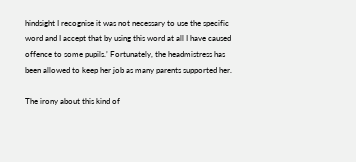hindsight I recognise it was not necessary to use the specific word and I accept that by using this word at all I have caused offence to some pupils.’ Fortunately, the headmistress has been allowed to keep her job as many parents supported her.

The irony about this kind of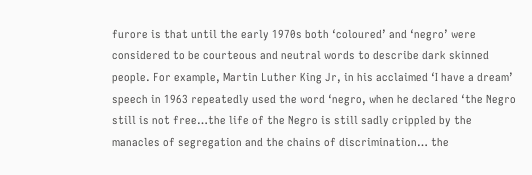furore is that until the early 1970s both ‘coloured’ and ‘negro’ were considered to be courteous and neutral words to describe dark skinned people. For example, Martin Luther King Jr, in his acclaimed ‘I have a dream’ speech in 1963 repeatedly used the word ‘negro, when he declared ‘the Negro still is not free…the life of the Negro is still sadly crippled by the manacles of segregation and the chains of discrimination… the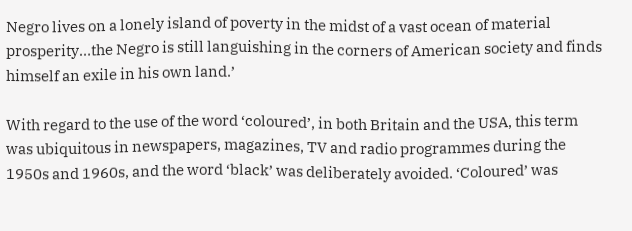Negro lives on a lonely island of poverty in the midst of a vast ocean of material prosperity…the Negro is still languishing in the corners of American society and finds himself an exile in his own land.’

With regard to the use of the word ‘coloured’, in both Britain and the USA, this term was ubiquitous in newspapers, magazines, TV and radio programmes during the 1950s and 1960s, and the word ‘black’ was deliberately avoided. ‘Coloured’ was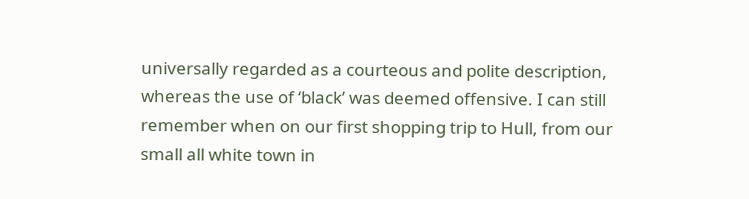universally regarded as a courteous and polite description, whereas the use of ‘black’ was deemed offensive. I can still remember when on our first shopping trip to Hull, from our small all white town in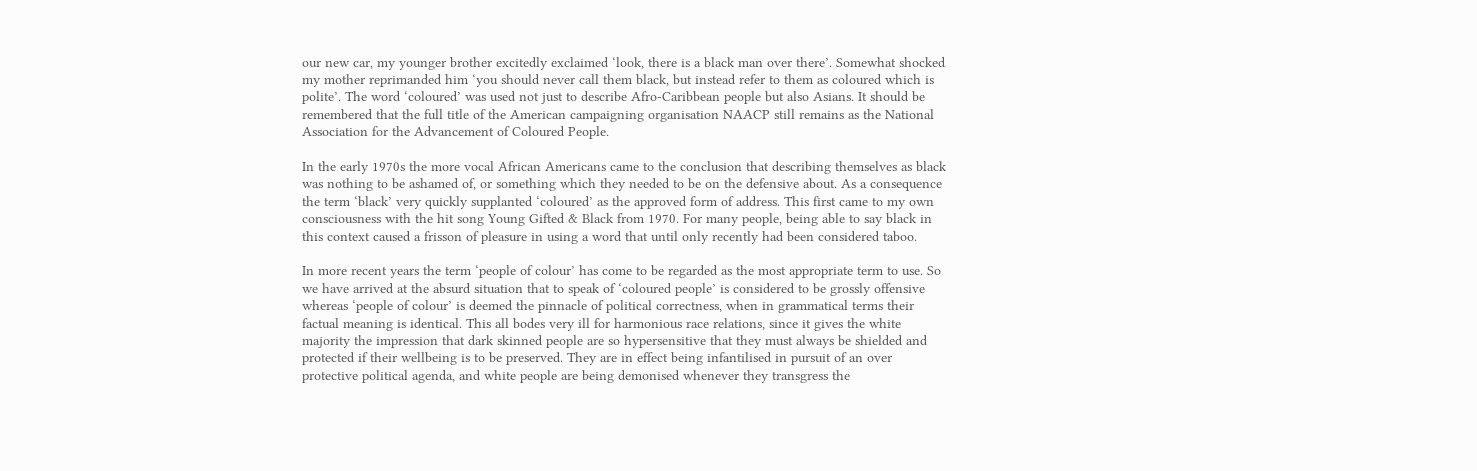our new car, my younger brother excitedly exclaimed ‘look, there is a black man over there’. Somewhat shocked my mother reprimanded him ‘you should never call them black, but instead refer to them as coloured which is polite’. The word ‘coloured’ was used not just to describe Afro-Caribbean people but also Asians. It should be remembered that the full title of the American campaigning organisation NAACP still remains as the National Association for the Advancement of Coloured People.

In the early 1970s the more vocal African Americans came to the conclusion that describing themselves as black was nothing to be ashamed of, or something which they needed to be on the defensive about. As a consequence the term ‘black’ very quickly supplanted ‘coloured’ as the approved form of address. This first came to my own consciousness with the hit song Young Gifted & Black from 1970. For many people, being able to say black in this context caused a frisson of pleasure in using a word that until only recently had been considered taboo.

In more recent years the term ‘people of colour’ has come to be regarded as the most appropriate term to use. So we have arrived at the absurd situation that to speak of ‘coloured people’ is considered to be grossly offensive whereas ‘people of colour’ is deemed the pinnacle of political correctness, when in grammatical terms their factual meaning is identical. This all bodes very ill for harmonious race relations, since it gives the white majority the impression that dark skinned people are so hypersensitive that they must always be shielded and protected if their wellbeing is to be preserved. They are in effect being infantilised in pursuit of an over protective political agenda, and white people are being demonised whenever they transgress the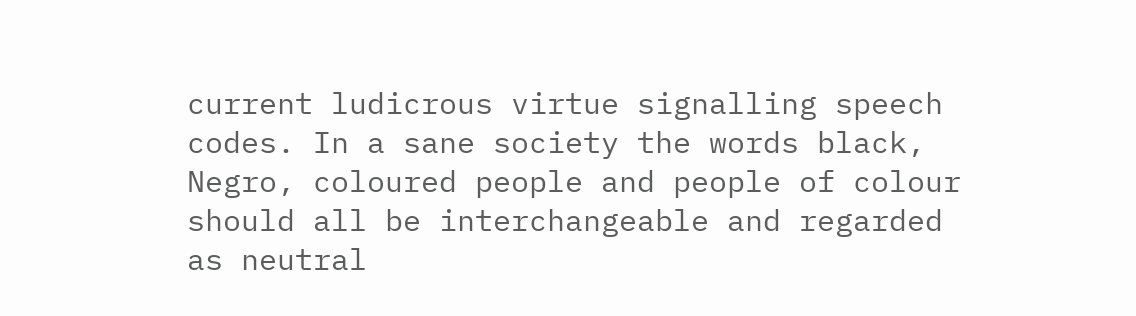current ludicrous virtue signalling speech codes. In a sane society the words black, Negro, coloured people and people of colour should all be interchangeable and regarded as neutral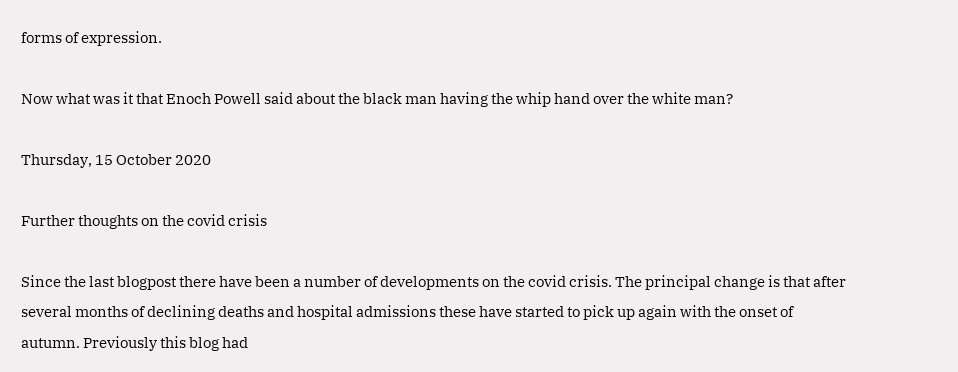forms of expression.

Now what was it that Enoch Powell said about the black man having the whip hand over the white man?

Thursday, 15 October 2020

Further thoughts on the covid crisis

Since the last blogpost there have been a number of developments on the covid crisis. The principal change is that after several months of declining deaths and hospital admissions these have started to pick up again with the onset of autumn. Previously this blog had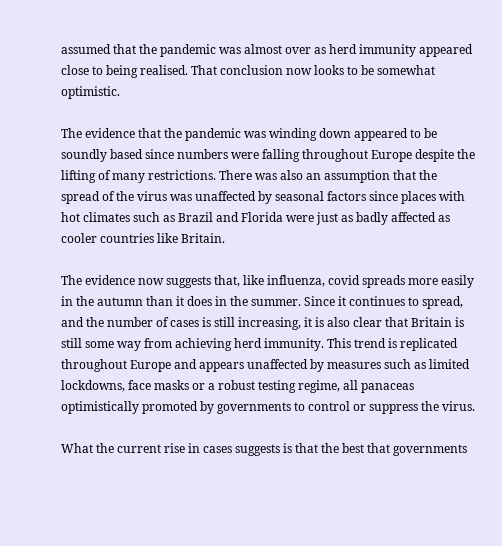assumed that the pandemic was almost over as herd immunity appeared close to being realised. That conclusion now looks to be somewhat optimistic.

The evidence that the pandemic was winding down appeared to be soundly based since numbers were falling throughout Europe despite the lifting of many restrictions. There was also an assumption that the spread of the virus was unaffected by seasonal factors since places with hot climates such as Brazil and Florida were just as badly affected as cooler countries like Britain.

The evidence now suggests that, like influenza, covid spreads more easily in the autumn than it does in the summer. Since it continues to spread, and the number of cases is still increasing, it is also clear that Britain is still some way from achieving herd immunity. This trend is replicated throughout Europe and appears unaffected by measures such as limited lockdowns, face masks or a robust testing regime, all panaceas optimistically promoted by governments to control or suppress the virus.

What the current rise in cases suggests is that the best that governments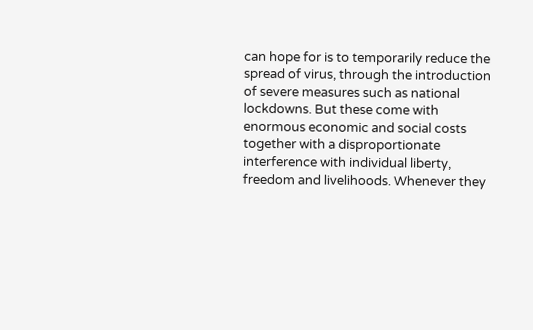can hope for is to temporarily reduce the spread of virus, through the introduction of severe measures such as national lockdowns. But these come with enormous economic and social costs together with a disproportionate interference with individual liberty, freedom and livelihoods. Whenever they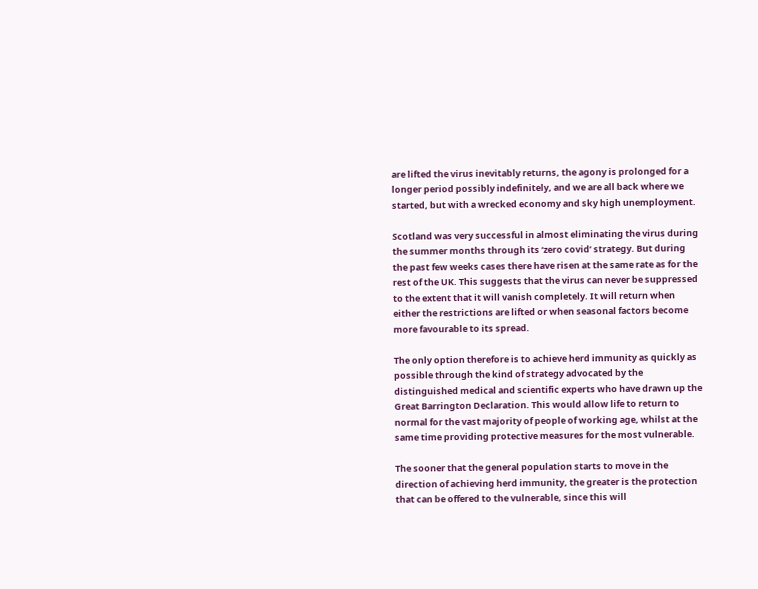are lifted the virus inevitably returns, the agony is prolonged for a longer period possibly indefinitely, and we are all back where we started, but with a wrecked economy and sky high unemployment.

Scotland was very successful in almost eliminating the virus during the summer months through its ‘zero covid’ strategy. But during the past few weeks cases there have risen at the same rate as for the rest of the UK. This suggests that the virus can never be suppressed to the extent that it will vanish completely. It will return when either the restrictions are lifted or when seasonal factors become more favourable to its spread.

The only option therefore is to achieve herd immunity as quickly as possible through the kind of strategy advocated by the distinguished medical and scientific experts who have drawn up the Great Barrington Declaration. This would allow life to return to normal for the vast majority of people of working age, whilst at the same time providing protective measures for the most vulnerable.

The sooner that the general population starts to move in the direction of achieving herd immunity, the greater is the protection that can be offered to the vulnerable, since this will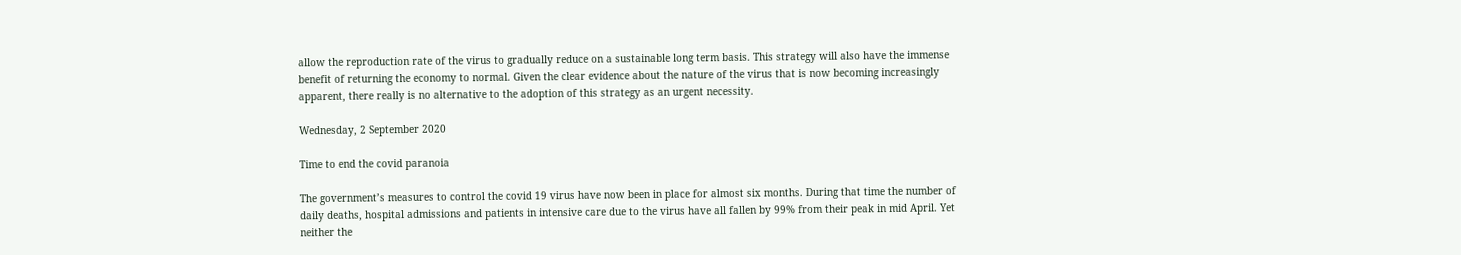allow the reproduction rate of the virus to gradually reduce on a sustainable long term basis. This strategy will also have the immense benefit of returning the economy to normal. Given the clear evidence about the nature of the virus that is now becoming increasingly apparent, there really is no alternative to the adoption of this strategy as an urgent necessity.

Wednesday, 2 September 2020

Time to end the covid paranoia

The government’s measures to control the covid 19 virus have now been in place for almost six months. During that time the number of daily deaths, hospital admissions and patients in intensive care due to the virus have all fallen by 99% from their peak in mid April. Yet neither the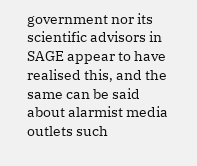government nor its scientific advisors in SAGE appear to have realised this, and the same can be said about alarmist media outlets such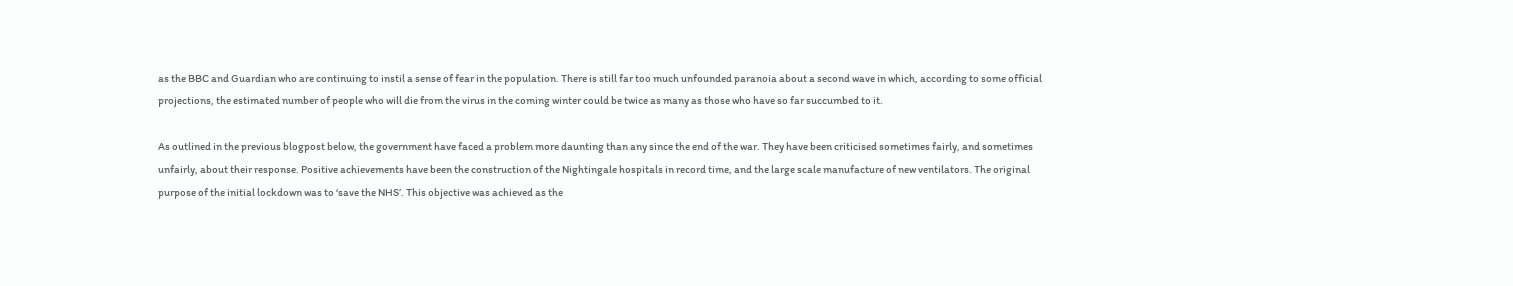as the BBC and Guardian who are continuing to instil a sense of fear in the population. There is still far too much unfounded paranoia about a second wave in which, according to some official projections, the estimated number of people who will die from the virus in the coming winter could be twice as many as those who have so far succumbed to it.

As outlined in the previous blogpost below, the government have faced a problem more daunting than any since the end of the war. They have been criticised sometimes fairly, and sometimes unfairly, about their response. Positive achievements have been the construction of the Nightingale hospitals in record time, and the large scale manufacture of new ventilators. The original purpose of the initial lockdown was to ‘save the NHS’. This objective was achieved as the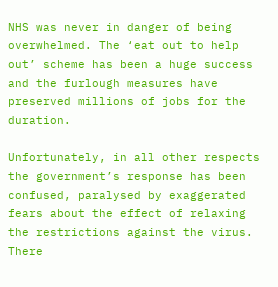NHS was never in danger of being overwhelmed. The ‘eat out to help out’ scheme has been a huge success and the furlough measures have preserved millions of jobs for the duration.

Unfortunately, in all other respects the government’s response has been confused, paralysed by exaggerated fears about the effect of relaxing the restrictions against the virus. There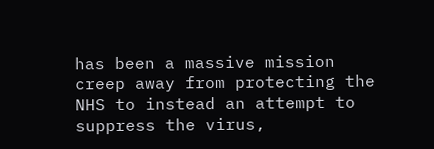has been a massive mission creep away from protecting the NHS to instead an attempt to suppress the virus,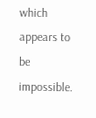which appears to be impossible.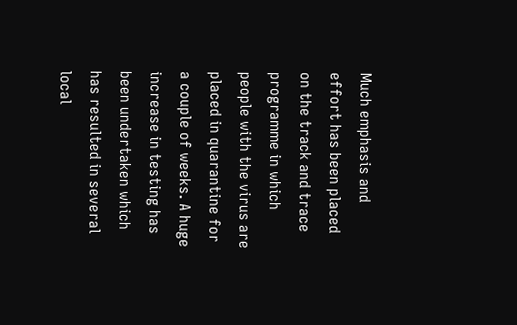Much emphasis and effort has been placed on the track and trace programme in which people with the virus are placed in quarantine for a couple of weeks. A huge increase in testing has been undertaken which has resulted in several local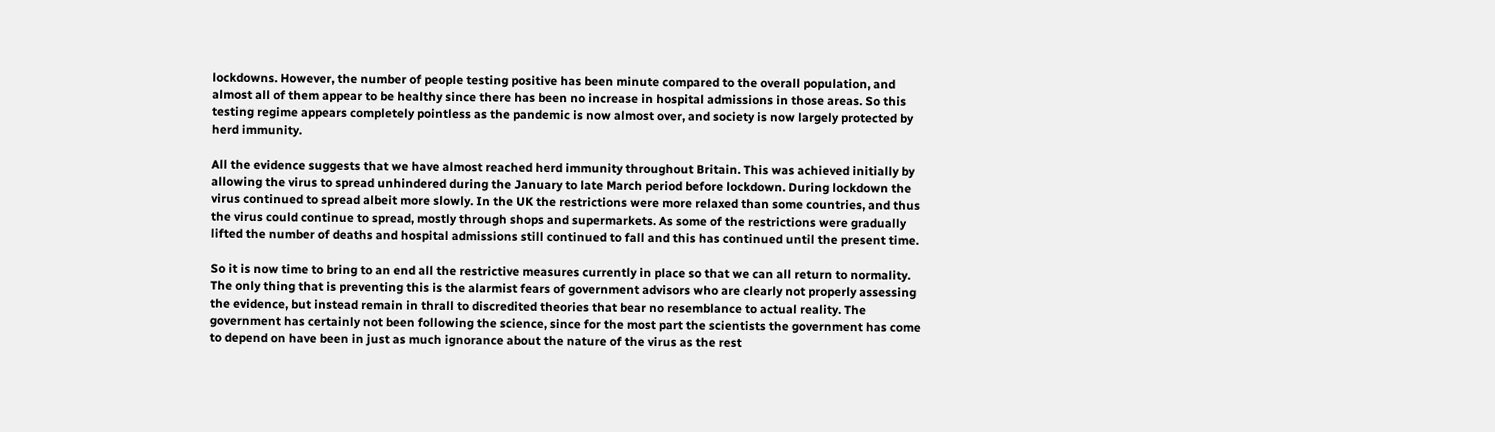lockdowns. However, the number of people testing positive has been minute compared to the overall population, and almost all of them appear to be healthy since there has been no increase in hospital admissions in those areas. So this testing regime appears completely pointless as the pandemic is now almost over, and society is now largely protected by herd immunity.

All the evidence suggests that we have almost reached herd immunity throughout Britain. This was achieved initially by allowing the virus to spread unhindered during the January to late March period before lockdown. During lockdown the virus continued to spread albeit more slowly. In the UK the restrictions were more relaxed than some countries, and thus the virus could continue to spread, mostly through shops and supermarkets. As some of the restrictions were gradually lifted the number of deaths and hospital admissions still continued to fall and this has continued until the present time.

So it is now time to bring to an end all the restrictive measures currently in place so that we can all return to normality. The only thing that is preventing this is the alarmist fears of government advisors who are clearly not properly assessing the evidence, but instead remain in thrall to discredited theories that bear no resemblance to actual reality. The government has certainly not been following the science, since for the most part the scientists the government has come to depend on have been in just as much ignorance about the nature of the virus as the rest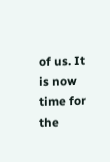of us. It is now time for the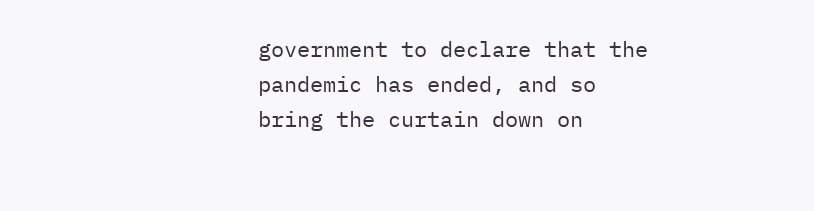government to declare that the pandemic has ended, and so bring the curtain down on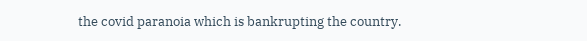the covid paranoia which is bankrupting the country.